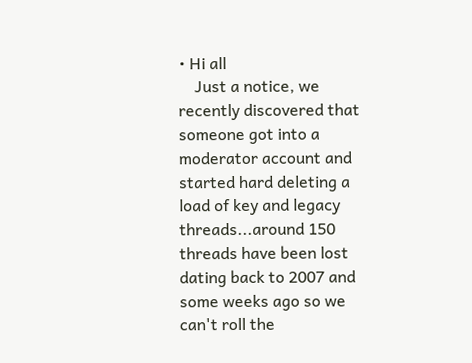• Hi all
    Just a notice, we recently discovered that someone got into a moderator account and started hard deleting a load of key and legacy threads...around 150 threads have been lost dating back to 2007 and some weeks ago so we can't roll the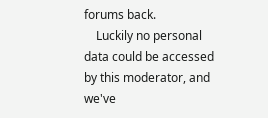forums back.
    Luckily no personal data could be accessed by this moderator, and we've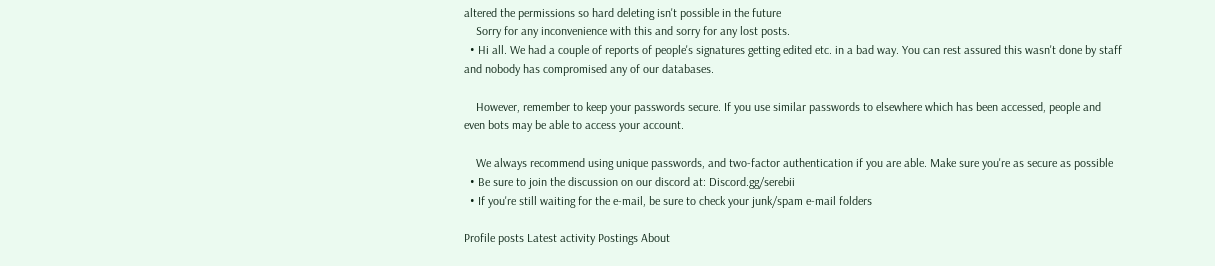altered the permissions so hard deleting isn't possible in the future
    Sorry for any inconvenience with this and sorry for any lost posts.
  • Hi all. We had a couple of reports of people's signatures getting edited etc. in a bad way. You can rest assured this wasn't done by staff and nobody has compromised any of our databases.

    However, remember to keep your passwords secure. If you use similar passwords to elsewhere which has been accessed, people and even bots may be able to access your account.

    We always recommend using unique passwords, and two-factor authentication if you are able. Make sure you're as secure as possible
  • Be sure to join the discussion on our discord at: Discord.gg/serebii
  • If you're still waiting for the e-mail, be sure to check your junk/spam e-mail folders

Profile posts Latest activity Postings About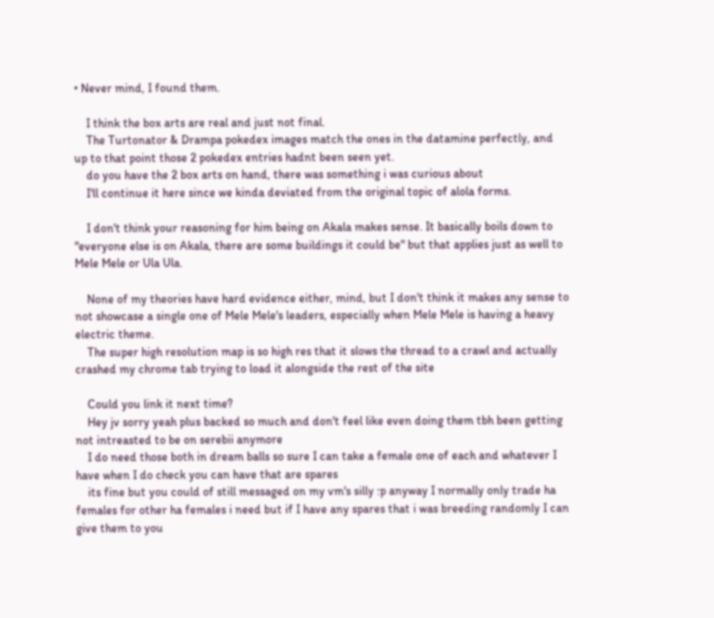• Never mind, I found them.

    I think the box arts are real and just not final.
    The Turtonator & Drampa pokedex images match the ones in the datamine perfectly, and up to that point those 2 pokedex entries hadnt been seen yet.
    do you have the 2 box arts on hand, there was something i was curious about
    I'll continue it here since we kinda deviated from the original topic of alola forms.

    I don't think your reasoning for him being on Akala makes sense. It basically boils down to "everyone else is on Akala, there are some buildings it could be" but that applies just as well to Mele Mele or Ula Ula.

    None of my theories have hard evidence either, mind, but I don't think it makes any sense to not showcase a single one of Mele Mele's leaders, especially when Mele Mele is having a heavy electric theme.
    The super high resolution map is so high res that it slows the thread to a crawl and actually crashed my chrome tab trying to load it alongside the rest of the site

    Could you link it next time?
    Hey jv sorry yeah plus backed so much and don't feel like even doing them tbh been getting not intreasted to be on serebii anymore
    I do need those both in dream balls so sure I can take a female one of each and whatever I have when I do check you can have that are spares
    its fine but you could of still messaged on my vm's silly :p anyway I normally only trade ha females for other ha females i need but if I have any spares that i was breeding randomly I can give them to you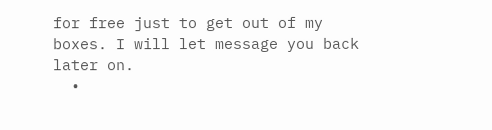for free just to get out of my boxes. I will let message you back later on.
  •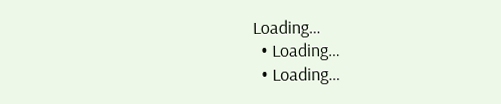Loading…
  • Loading…
  • Loading…